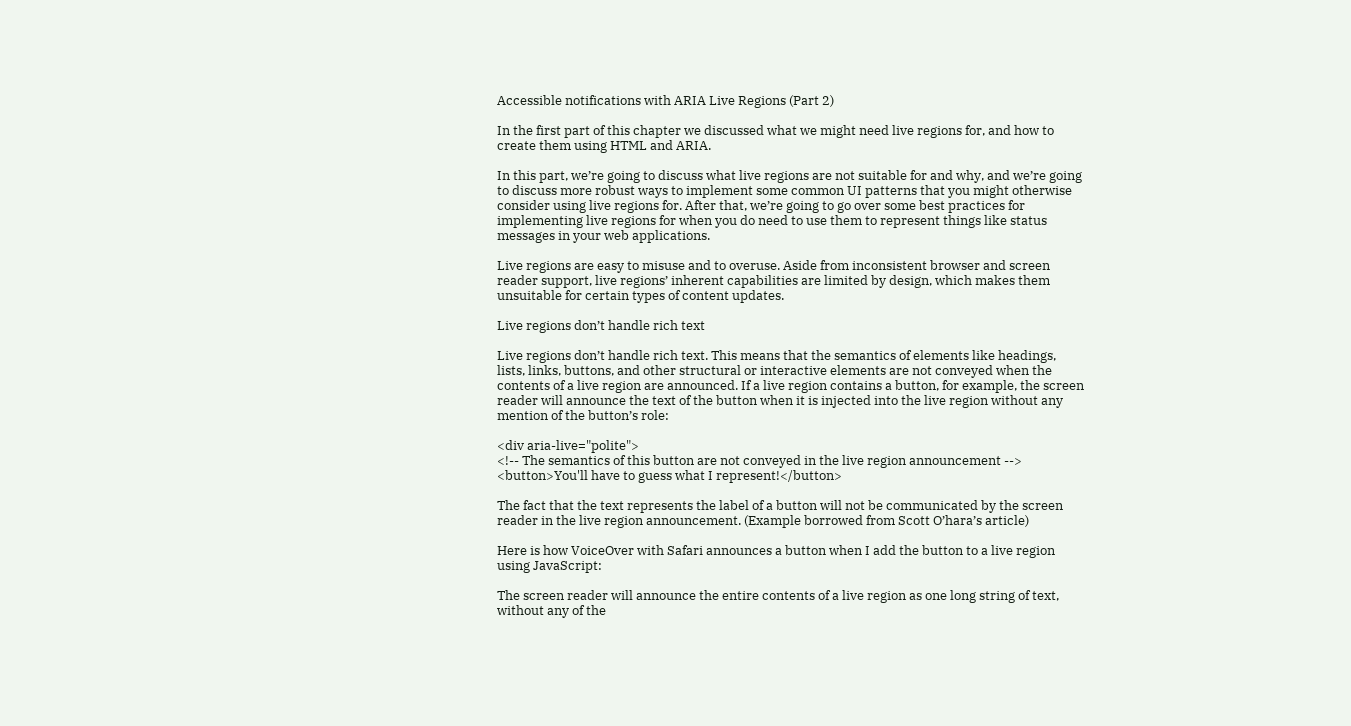Accessible notifications with ARIA Live Regions (Part 2)

In the first part of this chapter we discussed what we might need live regions for, and how to create them using HTML and ARIA.

In this part, we’re going to discuss what live regions are not suitable for and why, and we’re going to discuss more robust ways to implement some common UI patterns that you might otherwise consider using live regions for. After that, we’re going to go over some best practices for implementing live regions for when you do need to use them to represent things like status messages in your web applications.

Live regions are easy to misuse and to overuse. Aside from inconsistent browser and screen reader support, live regions’ inherent capabilities are limited by design, which makes them unsuitable for certain types of content updates.

Live regions don’t handle rich text

Live regions don’t handle rich text. This means that the semantics of elements like headings, lists, links, buttons, and other structural or interactive elements are not conveyed when the contents of a live region are announced. If a live region contains a button, for example, the screen reader will announce the text of the button when it is injected into the live region without any mention of the button’s role:

<div aria-live="polite">
<!-- The semantics of this button are not conveyed in the live region announcement -->
<button>You'll have to guess what I represent!</button>

The fact that the text represents the label of a button will not be communicated by the screen reader in the live region announcement. (Example borrowed from Scott O’hara’s article)

Here is how VoiceOver with Safari announces a button when I add the button to a live region using JavaScript:

The screen reader will announce the entire contents of a live region as one long string of text, without any of the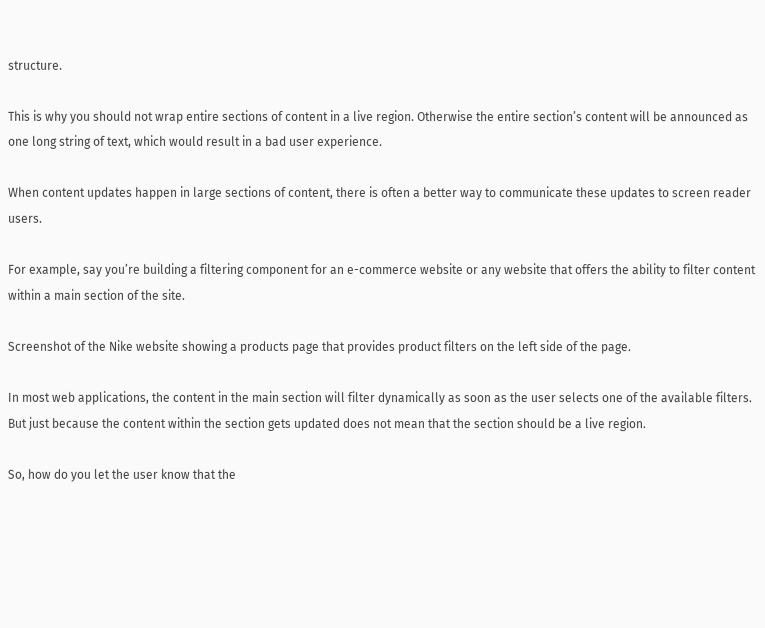structure.

This is why you should not wrap entire sections of content in a live region. Otherwise the entire section’s content will be announced as one long string of text, which would result in a bad user experience.

When content updates happen in large sections of content, there is often a better way to communicate these updates to screen reader users.

For example, say you’re building a filtering component for an e-commerce website or any website that offers the ability to filter content within a main section of the site.

Screenshot of the Nike website showing a products page that provides product filters on the left side of the page.

In most web applications, the content in the main section will filter dynamically as soon as the user selects one of the available filters. But just because the content within the section gets updated does not mean that the section should be a live region.

So, how do you let the user know that the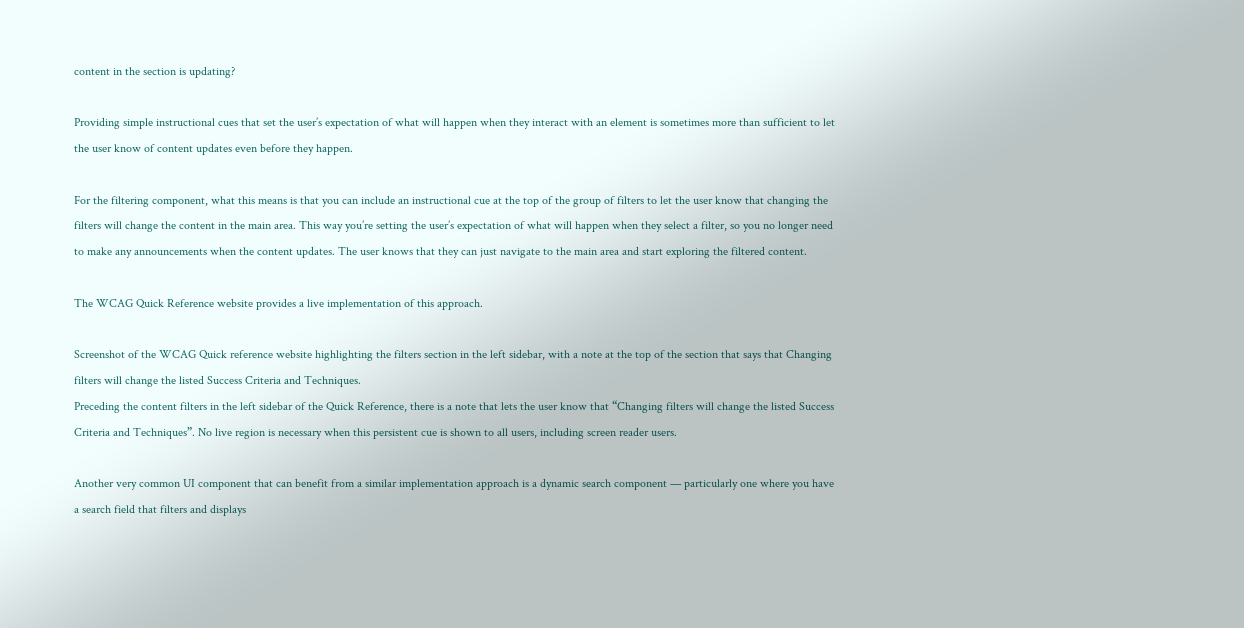content in the section is updating?

Providing simple instructional cues that set the user’s expectation of what will happen when they interact with an element is sometimes more than sufficient to let the user know of content updates even before they happen.

For the filtering component, what this means is that you can include an instructional cue at the top of the group of filters to let the user know that changing the filters will change the content in the main area. This way you’re setting the user’s expectation of what will happen when they select a filter, so you no longer need to make any announcements when the content updates. The user knows that they can just navigate to the main area and start exploring the filtered content.

The WCAG Quick Reference website provides a live implementation of this approach.

Screenshot of the WCAG Quick reference website highlighting the filters section in the left sidebar, with a note at the top of the section that says that Changing filters will change the listed Success Criteria and Techniques.
Preceding the content filters in the left sidebar of the Quick Reference, there is a note that lets the user know that “Changing filters will change the listed Success Criteria and Techniques”. No live region is necessary when this persistent cue is shown to all users, including screen reader users.

Another very common UI component that can benefit from a similar implementation approach is a dynamic search component — particularly one where you have a search field that filters and displays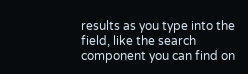results as you type into the field, like the search component you can find on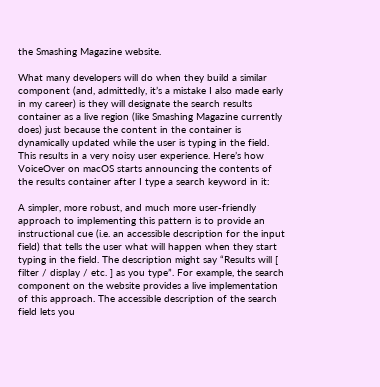the Smashing Magazine website.

What many developers will do when they build a similar component (and, admittedly, it’s a mistake I also made early in my career) is they will designate the search results container as a live region (like Smashing Magazine currently does) just because the content in the container is dynamically updated while the user is typing in the field. This results in a very noisy user experience. Here’s how VoiceOver on macOS starts announcing the contents of the results container after I type a search keyword in it:

A simpler, more robust, and much more user-friendly approach to implementing this pattern is to provide an instructional cue (i.e. an accessible description for the input field) that tells the user what will happen when they start typing in the field. The description might say “Results will [ filter / display / etc. ] as you type”. For example, the search component on the website provides a live implementation of this approach. The accessible description of the search field lets you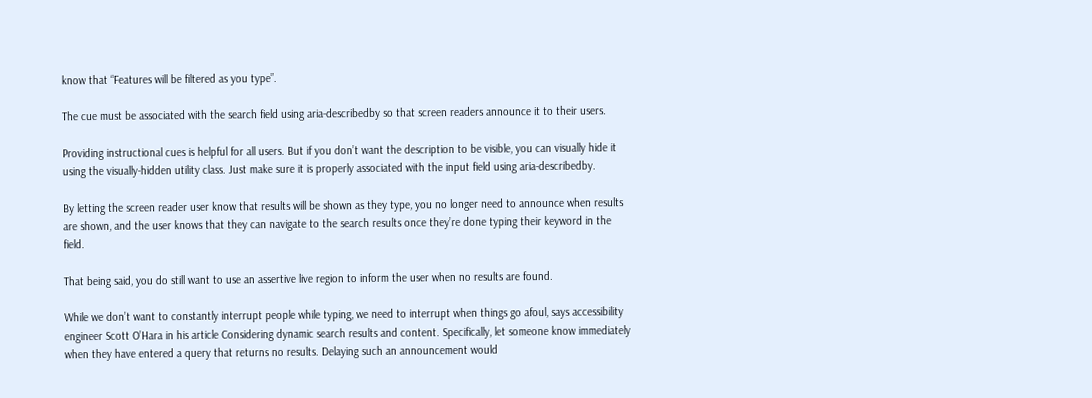know that “Features will be filtered as you type”.

The cue must be associated with the search field using aria-describedby so that screen readers announce it to their users.

Providing instructional cues is helpful for all users. But if you don’t want the description to be visible, you can visually hide it using the visually-hidden utility class. Just make sure it is properly associated with the input field using aria-describedby.

By letting the screen reader user know that results will be shown as they type, you no longer need to announce when results are shown, and the user knows that they can navigate to the search results once they’re done typing their keyword in the field.

That being said, you do still want to use an assertive live region to inform the user when no results are found.

While we don’t want to constantly interrupt people while typing, we need to interrupt when things go afoul, says accessibility engineer Scott O’Hara in his article Considering dynamic search results and content. Specifically, let someone know immediately when they have entered a query that returns no results. Delaying such an announcement would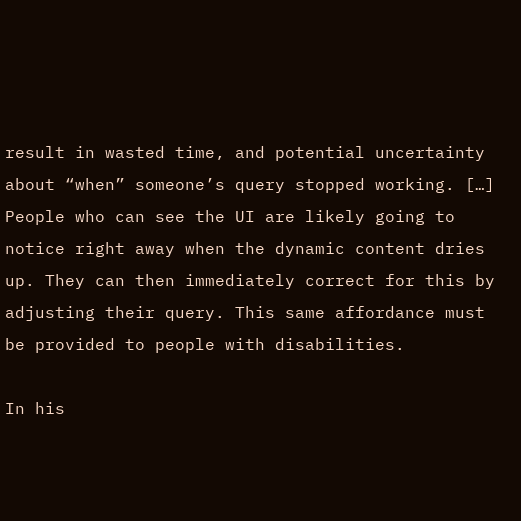result in wasted time, and potential uncertainty about “when” someone’s query stopped working. […] People who can see the UI are likely going to notice right away when the dynamic content dries up. They can then immediately correct for this by adjusting their query. This same affordance must be provided to people with disabilities.

In his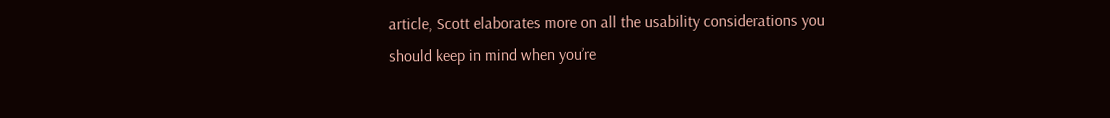article, Scott elaborates more on all the usability considerations you should keep in mind when you’re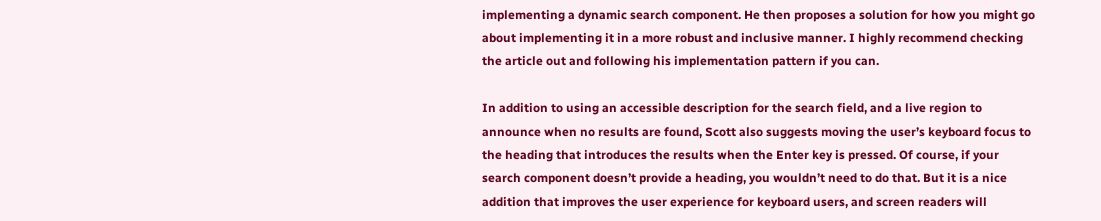implementing a dynamic search component. He then proposes a solution for how you might go about implementing it in a more robust and inclusive manner. I highly recommend checking the article out and following his implementation pattern if you can.

In addition to using an accessible description for the search field, and a live region to announce when no results are found, Scott also suggests moving the user’s keyboard focus to the heading that introduces the results when the Enter key is pressed. Of course, if your search component doesn’t provide a heading, you wouldn’t need to do that. But it is a nice addition that improves the user experience for keyboard users, and screen readers will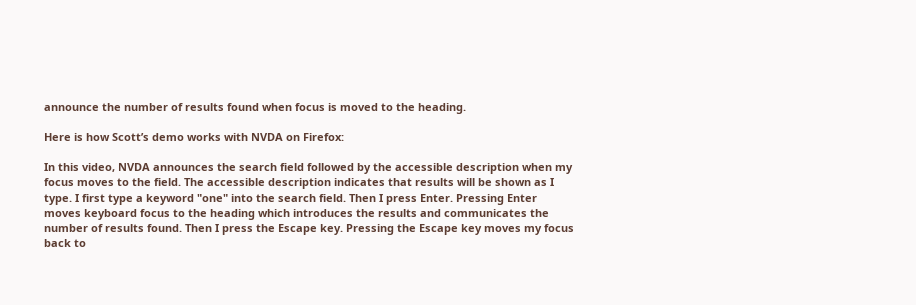announce the number of results found when focus is moved to the heading.

Here is how Scott’s demo works with NVDA on Firefox:

In this video, NVDA announces the search field followed by the accessible description when my focus moves to the field. The accessible description indicates that results will be shown as I type. I first type a keyword "one" into the search field. Then I press Enter. Pressing Enter moves keyboard focus to the heading which introduces the results and communicates the number of results found. Then I press the Escape key. Pressing the Escape key moves my focus back to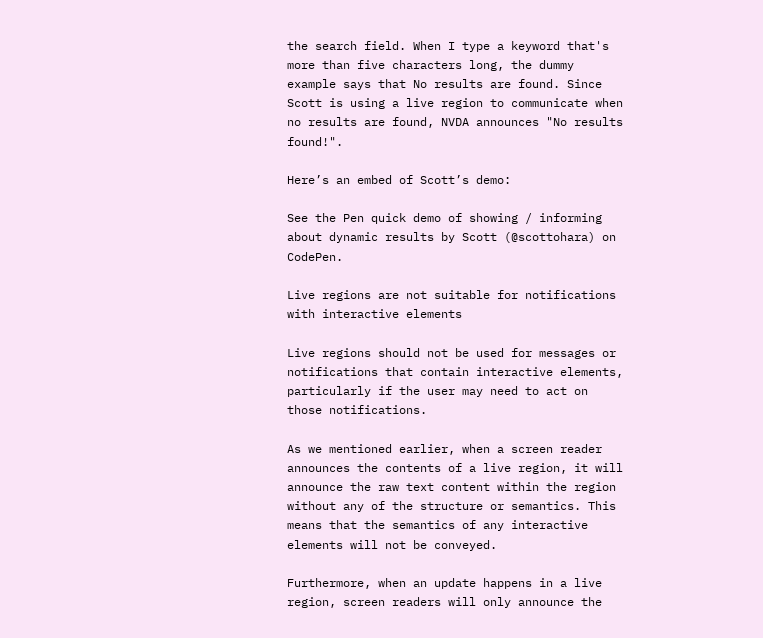the search field. When I type a keyword that's more than five characters long, the dummy example says that No results are found. Since Scott is using a live region to communicate when no results are found, NVDA announces "No results found!".

Here’s an embed of Scott’s demo:

See the Pen quick demo of showing / informing about dynamic results by Scott (@scottohara) on CodePen.

Live regions are not suitable for notifications with interactive elements

Live regions should not be used for messages or notifications that contain interactive elements, particularly if the user may need to act on those notifications.

As we mentioned earlier, when a screen reader announces the contents of a live region, it will announce the raw text content within the region without any of the structure or semantics. This means that the semantics of any interactive elements will not be conveyed.

Furthermore, when an update happens in a live region, screen readers will only announce the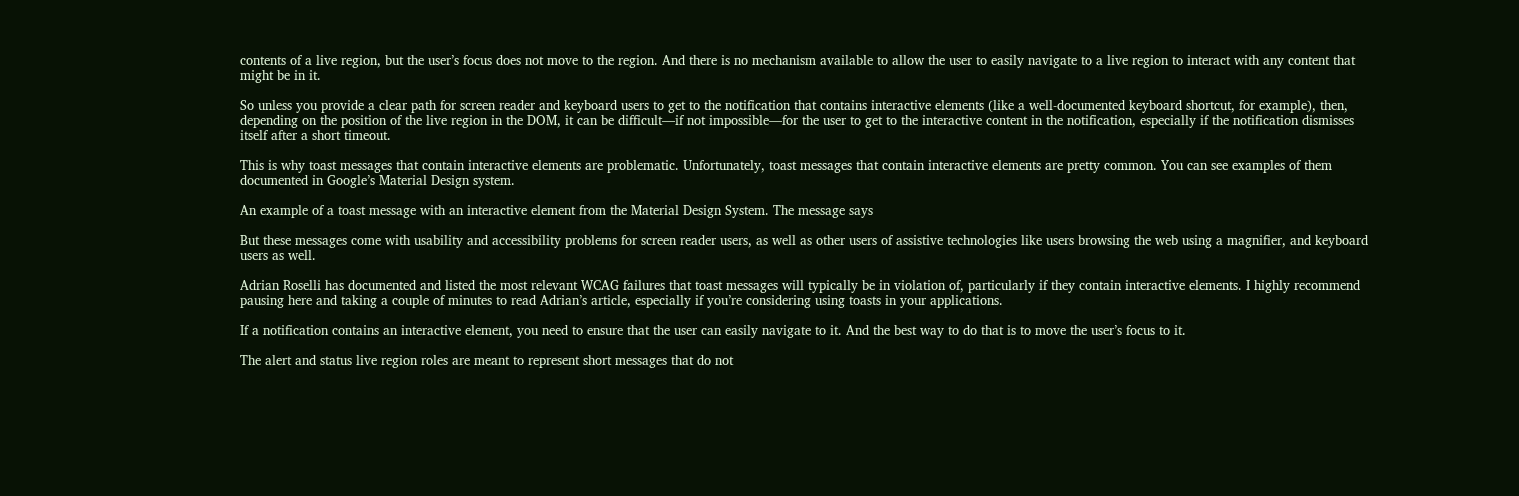contents of a live region, but the user’s focus does not move to the region. And there is no mechanism available to allow the user to easily navigate to a live region to interact with any content that might be in it.

So unless you provide a clear path for screen reader and keyboard users to get to the notification that contains interactive elements (like a well-documented keyboard shortcut, for example), then, depending on the position of the live region in the DOM, it can be difficult—if not impossible—for the user to get to the interactive content in the notification, especially if the notification dismisses itself after a short timeout.

This is why toast messages that contain interactive elements are problematic. Unfortunately, toast messages that contain interactive elements are pretty common. You can see examples of them documented in Google’s Material Design system.

An example of a toast message with an interactive element from the Material Design System. The message says

But these messages come with usability and accessibility problems for screen reader users, as well as other users of assistive technologies like users browsing the web using a magnifier, and keyboard users as well.

Adrian Roselli has documented and listed the most relevant WCAG failures that toast messages will typically be in violation of, particularly if they contain interactive elements. I highly recommend pausing here and taking a couple of minutes to read Adrian’s article, especially if you’re considering using toasts in your applications.

If a notification contains an interactive element, you need to ensure that the user can easily navigate to it. And the best way to do that is to move the user’s focus to it.

The alert and status live region roles are meant to represent short messages that do not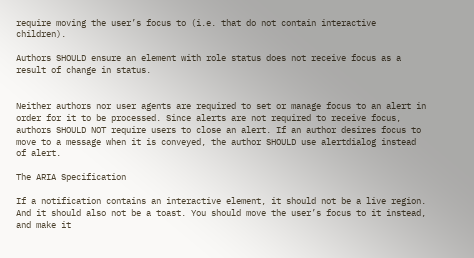require moving the user’s focus to (i.e. that do not contain interactive children).

Authors SHOULD ensure an element with role status does not receive focus as a result of change in status.


Neither authors nor user agents are required to set or manage focus to an alert in order for it to be processed. Since alerts are not required to receive focus, authors SHOULD NOT require users to close an alert. If an author desires focus to move to a message when it is conveyed, the author SHOULD use alertdialog instead of alert.

The ARIA Specification

If a notification contains an interactive element, it should not be a live region. And it should also not be a toast. You should move the user’s focus to it instead, and make it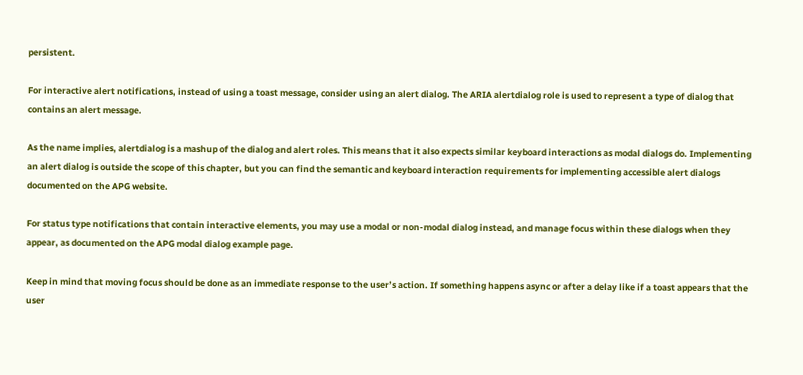persistent.

For interactive alert notifications, instead of using a toast message, consider using an alert dialog. The ARIA alertdialog role is used to represent a type of dialog that contains an alert message.

As the name implies, alertdialog is a mashup of the dialog and alert roles. This means that it also expects similar keyboard interactions as modal dialogs do. Implementing an alert dialog is outside the scope of this chapter, but you can find the semantic and keyboard interaction requirements for implementing accessible alert dialogs documented on the APG website.

For status type notifications that contain interactive elements, you may use a modal or non-modal dialog instead, and manage focus within these dialogs when they appear, as documented on the APG modal dialog example page.

Keep in mind that moving focus should be done as an immediate response to the user’s action. If something happens async or after a delay like if a toast appears that the user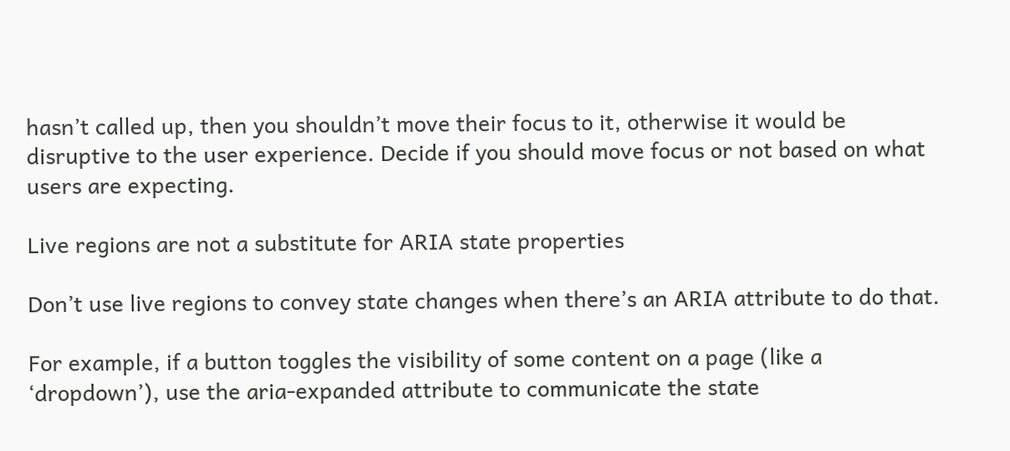hasn’t called up, then you shouldn’t move their focus to it, otherwise it would be disruptive to the user experience. Decide if you should move focus or not based on what users are expecting.

Live regions are not a substitute for ARIA state properties

Don’t use live regions to convey state changes when there’s an ARIA attribute to do that.

For example, if a button toggles the visibility of some content on a page (like a ‘dropdown’), use the aria-expanded attribute to communicate the state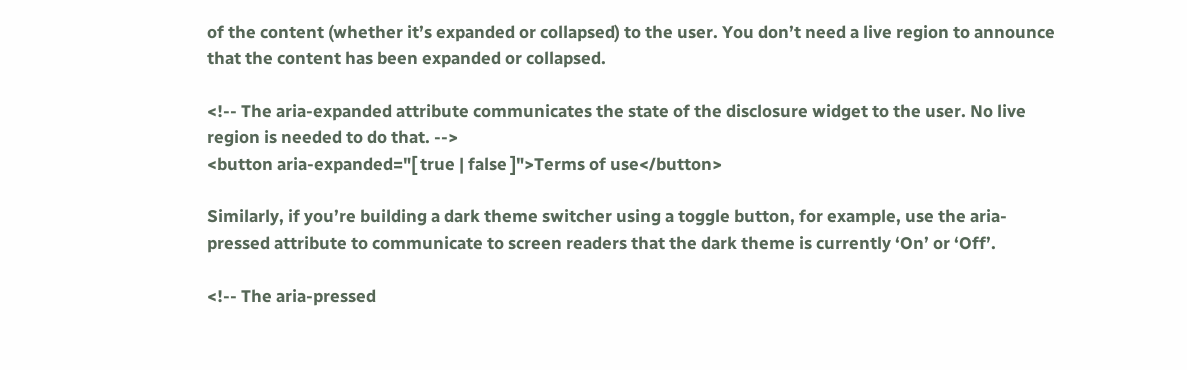of the content (whether it’s expanded or collapsed) to the user. You don’t need a live region to announce that the content has been expanded or collapsed.

<!-- The aria-expanded attribute communicates the state of the disclosure widget to the user. No live region is needed to do that. -->
<button aria-expanded="[ true | false ]">Terms of use</button>

Similarly, if you’re building a dark theme switcher using a toggle button, for example, use the aria-pressed attribute to communicate to screen readers that the dark theme is currently ‘On’ or ‘Off’.

<!-- The aria-pressed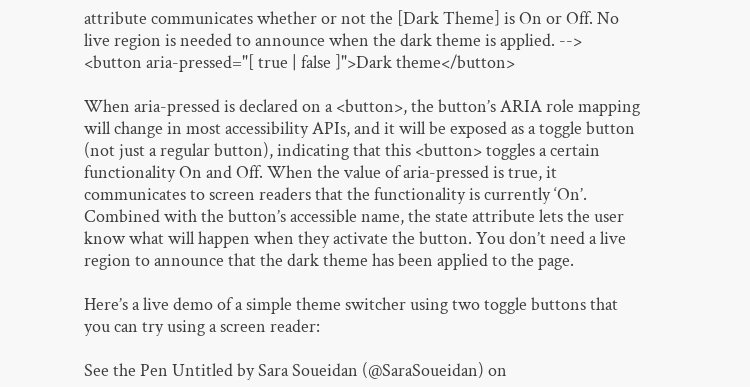attribute communicates whether or not the [Dark Theme] is On or Off. No live region is needed to announce when the dark theme is applied. -->
<button aria-pressed="[ true | false ]">Dark theme</button>

When aria-pressed is declared on a <button>, the button’s ARIA role mapping will change in most accessibility APIs, and it will be exposed as a toggle button (not just a regular button), indicating that this <button> toggles a certain functionality On and Off. When the value of aria-pressed is true, it communicates to screen readers that the functionality is currently ‘On’. Combined with the button’s accessible name, the state attribute lets the user know what will happen when they activate the button. You don’t need a live region to announce that the dark theme has been applied to the page.

Here’s a live demo of a simple theme switcher using two toggle buttons that you can try using a screen reader:

See the Pen Untitled by Sara Soueidan (@SaraSoueidan) on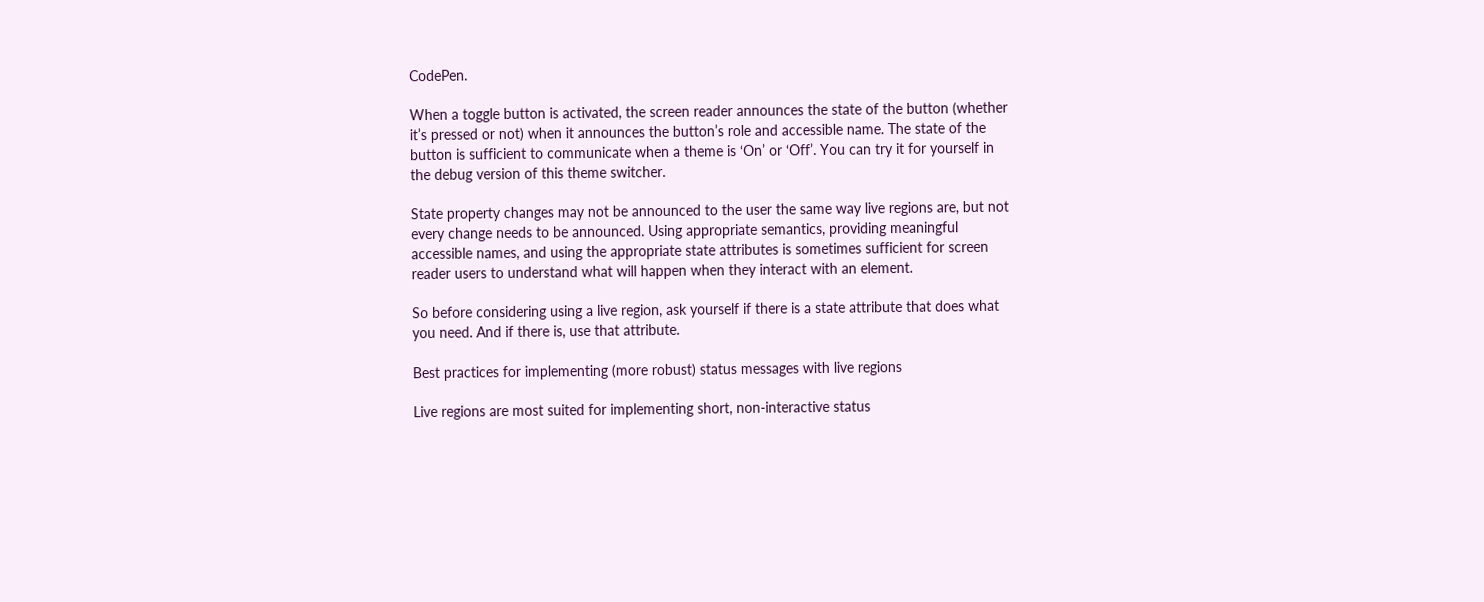CodePen.

When a toggle button is activated, the screen reader announces the state of the button (whether it’s pressed or not) when it announces the button’s role and accessible name. The state of the button is sufficient to communicate when a theme is ‘On’ or ‘Off’. You can try it for yourself in the debug version of this theme switcher.

State property changes may not be announced to the user the same way live regions are, but not every change needs to be announced. Using appropriate semantics, providing meaningful accessible names, and using the appropriate state attributes is sometimes sufficient for screen reader users to understand what will happen when they interact with an element.

So before considering using a live region, ask yourself if there is a state attribute that does what you need. And if there is, use that attribute.

Best practices for implementing (more robust) status messages with live regions

Live regions are most suited for implementing short, non-interactive status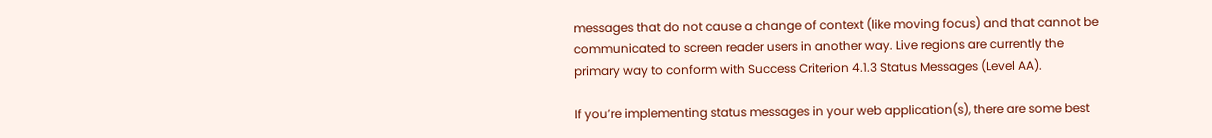messages that do not cause a change of context (like moving focus) and that cannot be communicated to screen reader users in another way. Live regions are currently the primary way to conform with Success Criterion 4.1.3 Status Messages (Level AA).

If you’re implementing status messages in your web application(s), there are some best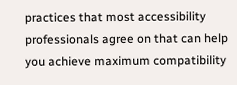practices that most accessibility professionals agree on that can help you achieve maximum compatibility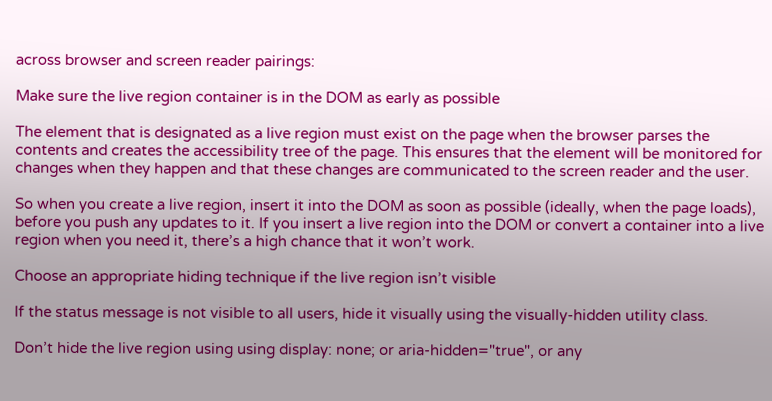across browser and screen reader pairings:

Make sure the live region container is in the DOM as early as possible

The element that is designated as a live region must exist on the page when the browser parses the contents and creates the accessibility tree of the page. This ensures that the element will be monitored for changes when they happen and that these changes are communicated to the screen reader and the user.

So when you create a live region, insert it into the DOM as soon as possible (ideally, when the page loads), before you push any updates to it. If you insert a live region into the DOM or convert a container into a live region when you need it, there’s a high chance that it won’t work.

Choose an appropriate hiding technique if the live region isn’t visible

If the status message is not visible to all users, hide it visually using the visually-hidden utility class.

Don’t hide the live region using using display: none; or aria-hidden="true", or any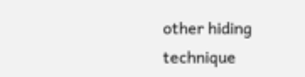other hiding technique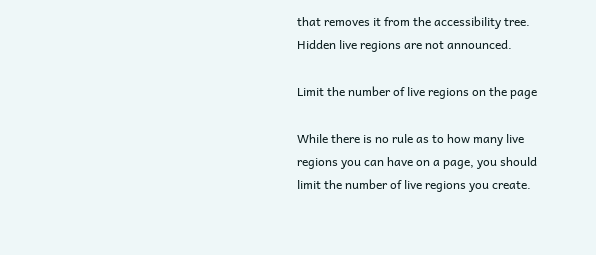that removes it from the accessibility tree. Hidden live regions are not announced.

Limit the number of live regions on the page

While there is no rule as to how many live regions you can have on a page, you should limit the number of live regions you create.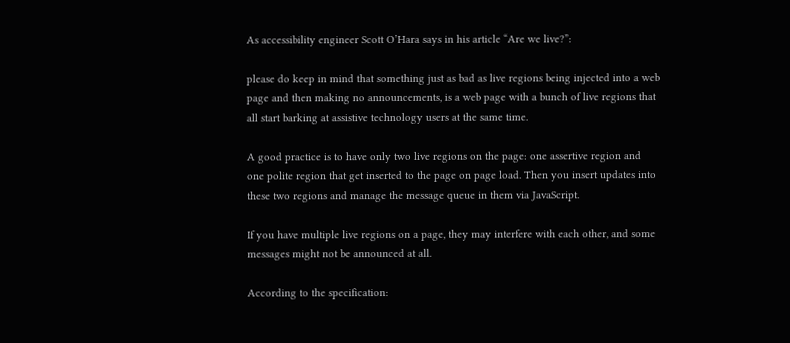As accessibility engineer Scott O’Hara says in his article “Are we live?”:

please do keep in mind that something just as bad as live regions being injected into a web page and then making no announcements, is a web page with a bunch of live regions that all start barking at assistive technology users at the same time.

A good practice is to have only two live regions on the page: one assertive region and one polite region that get inserted to the page on page load. Then you insert updates into these two regions and manage the message queue in them via JavaScript.

If you have multiple live regions on a page, they may interfere with each other, and some messages might not be announced at all.

According to the specification: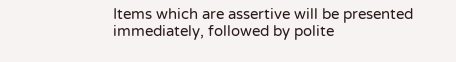Items which are assertive will be presented immediately, followed by polite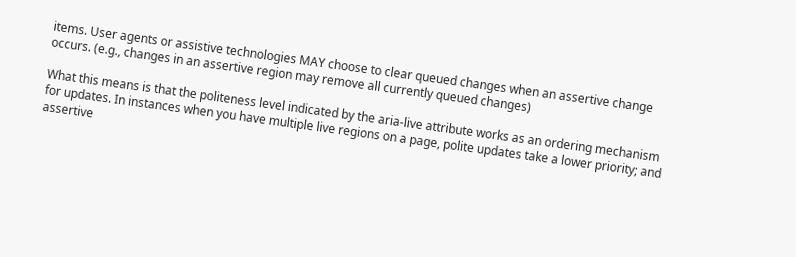items. User agents or assistive technologies MAY choose to clear queued changes when an assertive change occurs. (e.g., changes in an assertive region may remove all currently queued changes)

What this means is that the politeness level indicated by the aria-live attribute works as an ordering mechanism for updates. In instances when you have multiple live regions on a page, polite updates take a lower priority; and assertive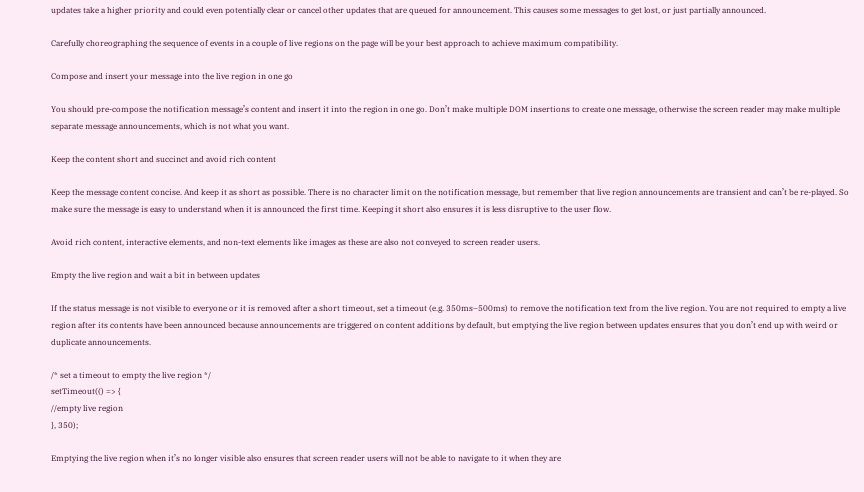updates take a higher priority and could even potentially clear or cancel other updates that are queued for announcement. This causes some messages to get lost, or just partially announced.

Carefully choreographing the sequence of events in a couple of live regions on the page will be your best approach to achieve maximum compatibility.

Compose and insert your message into the live region in one go

You should pre-compose the notification message’s content and insert it into the region in one go. Don’t make multiple DOM insertions to create one message, otherwise the screen reader may make multiple separate message announcements, which is not what you want.

Keep the content short and succinct and avoid rich content

Keep the message content concise. And keep it as short as possible. There is no character limit on the notification message, but remember that live region announcements are transient and can’t be re-played. So make sure the message is easy to understand when it is announced the first time. Keeping it short also ensures it is less disruptive to the user flow.

Avoid rich content, interactive elements, and non-text elements like images as these are also not conveyed to screen reader users.

Empty the live region and wait a bit in between updates

If the status message is not visible to everyone or it is removed after a short timeout, set a timeout (e.g. 350ms–500ms) to remove the notification text from the live region. You are not required to empty a live region after its contents have been announced because announcements are triggered on content additions by default, but emptying the live region between updates ensures that you don’t end up with weird or duplicate announcements.

/* set a timeout to empty the live region */
setTimeout(() => {
//empty live region
}, 350);

Emptying the live region when it’s no longer visible also ensures that screen reader users will not be able to navigate to it when they are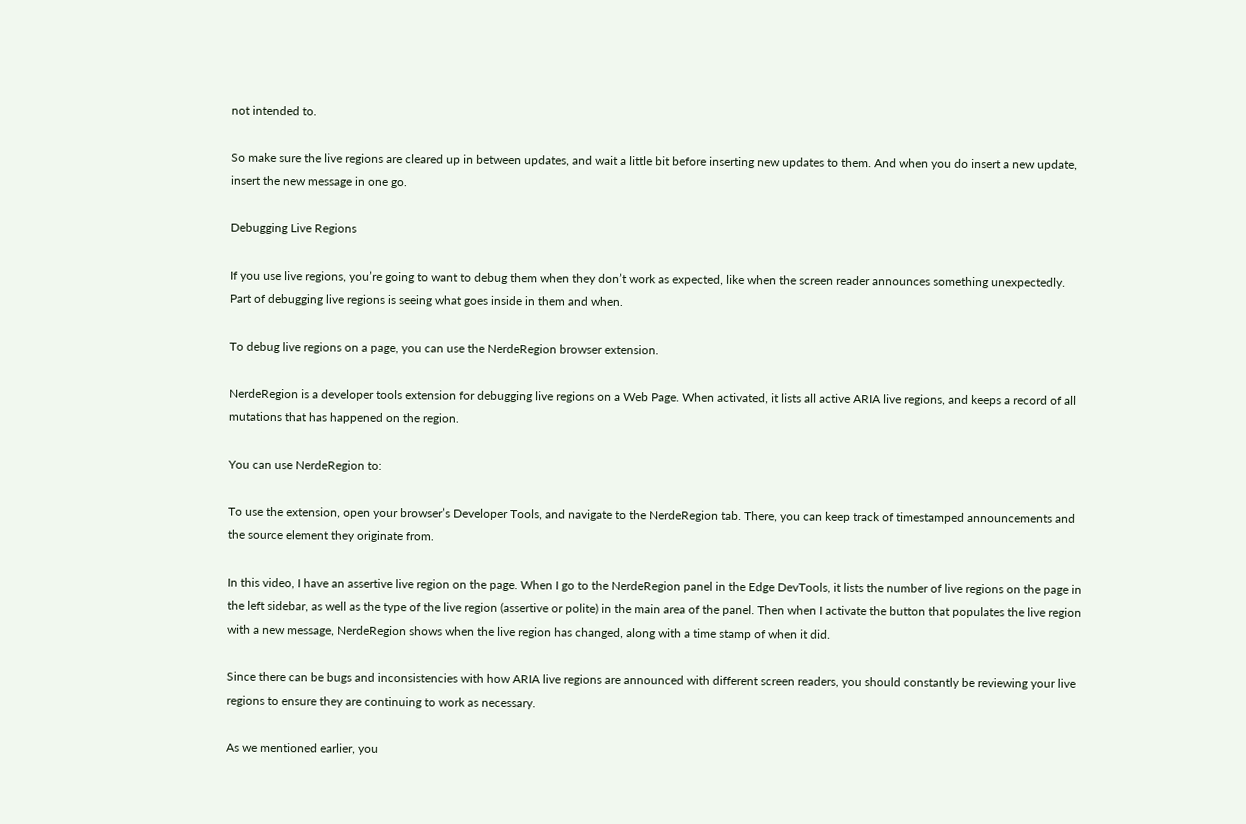not intended to.

So make sure the live regions are cleared up in between updates, and wait a little bit before inserting new updates to them. And when you do insert a new update, insert the new message in one go.

Debugging Live Regions

If you use live regions, you’re going to want to debug them when they don’t work as expected, like when the screen reader announces something unexpectedly. Part of debugging live regions is seeing what goes inside in them and when.

To debug live regions on a page, you can use the NerdeRegion browser extension.

NerdeRegion is a developer tools extension for debugging live regions on a Web Page. When activated, it lists all active ARIA live regions, and keeps a record of all mutations that has happened on the region.

You can use NerdeRegion to:

To use the extension, open your browser’s Developer Tools, and navigate to the NerdeRegion tab. There, you can keep track of timestamped announcements and the source element they originate from.

In this video, I have an assertive live region on the page. When I go to the NerdeRegion panel in the Edge DevTools, it lists the number of live regions on the page in the left sidebar, as well as the type of the live region (assertive or polite) in the main area of the panel. Then when I activate the button that populates the live region with a new message, NerdeRegion shows when the live region has changed, along with a time stamp of when it did.

Since there can be bugs and inconsistencies with how ARIA live regions are announced with different screen readers, you should constantly be reviewing your live regions to ensure they are continuing to work as necessary.

As we mentioned earlier, you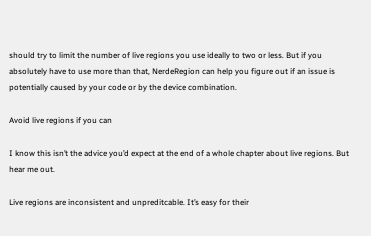should try to limit the number of live regions you use ideally to two or less. But if you absolutely have to use more than that, NerdeRegion can help you figure out if an issue is potentially caused by your code or by the device combination.

Avoid live regions if you can

I know this isn’t the advice you’d expect at the end of a whole chapter about live regions. But hear me out.

Live regions are inconsistent and unpreditcable. It’s easy for their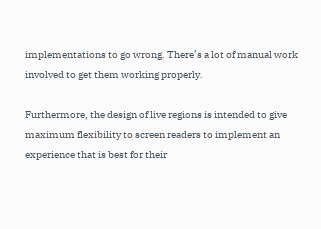implementations to go wrong. There’s a lot of manual work involved to get them working properly.

Furthermore, the design of live regions is intended to give maximum flexibility to screen readers to implement an experience that is best for their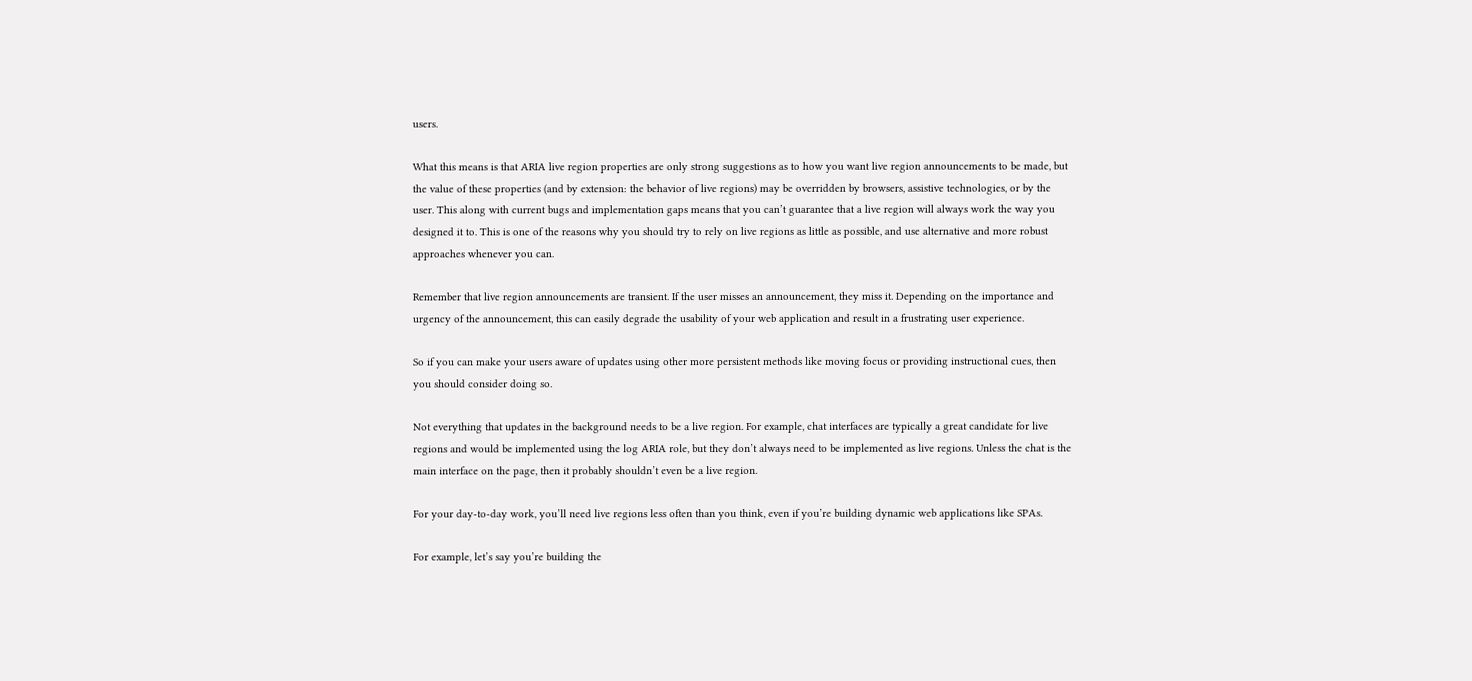users.

What this means is that ARIA live region properties are only strong suggestions as to how you want live region announcements to be made, but the value of these properties (and by extension: the behavior of live regions) may be overridden by browsers, assistive technologies, or by the user. This along with current bugs and implementation gaps means that you can’t guarantee that a live region will always work the way you designed it to. This is one of the reasons why you should try to rely on live regions as little as possible, and use alternative and more robust approaches whenever you can.

Remember that live region announcements are transient. If the user misses an announcement, they miss it. Depending on the importance and urgency of the announcement, this can easily degrade the usability of your web application and result in a frustrating user experience.

So if you can make your users aware of updates using other more persistent methods like moving focus or providing instructional cues, then you should consider doing so.

Not everything that updates in the background needs to be a live region. For example, chat interfaces are typically a great candidate for live regions and would be implemented using the log ARIA role, but they don’t always need to be implemented as live regions. Unless the chat is the main interface on the page, then it probably shouldn’t even be a live region.

For your day-to-day work, you’ll need live regions less often than you think, even if you’re building dynamic web applications like SPAs.

For example, let’s say you’re building the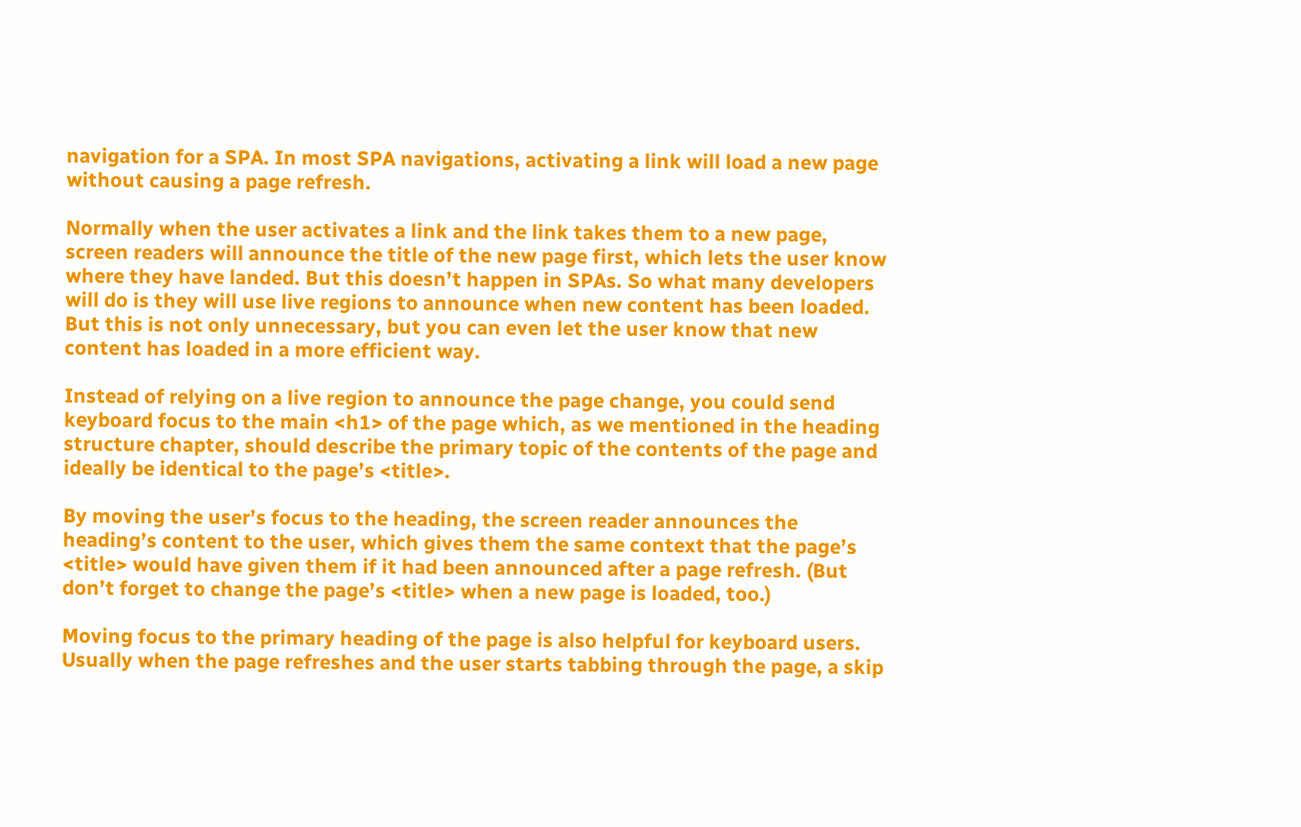navigation for a SPA. In most SPA navigations, activating a link will load a new page without causing a page refresh.

Normally when the user activates a link and the link takes them to a new page, screen readers will announce the title of the new page first, which lets the user know where they have landed. But this doesn’t happen in SPAs. So what many developers will do is they will use live regions to announce when new content has been loaded. But this is not only unnecessary, but you can even let the user know that new content has loaded in a more efficient way.

Instead of relying on a live region to announce the page change, you could send keyboard focus to the main <h1> of the page which, as we mentioned in the heading structure chapter, should describe the primary topic of the contents of the page and ideally be identical to the page’s <title>.

By moving the user’s focus to the heading, the screen reader announces the heading’s content to the user, which gives them the same context that the page’s <title> would have given them if it had been announced after a page refresh. (But don’t forget to change the page’s <title> when a new page is loaded, too.)

Moving focus to the primary heading of the page is also helpful for keyboard users. Usually when the page refreshes and the user starts tabbing through the page, a skip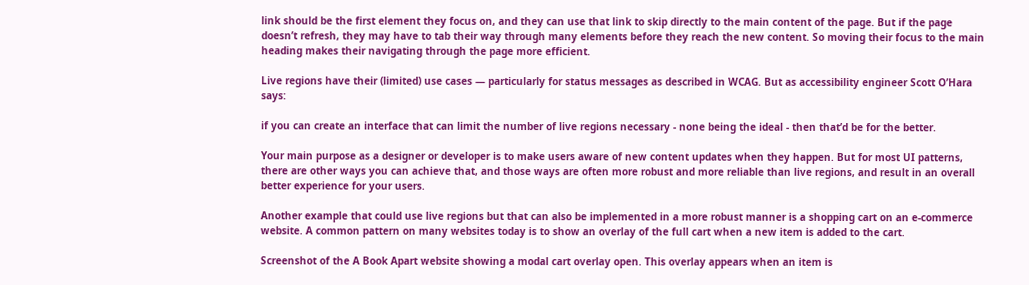link should be the first element they focus on, and they can use that link to skip directly to the main content of the page. But if the page doesn’t refresh, they may have to tab their way through many elements before they reach the new content. So moving their focus to the main heading makes their navigating through the page more efficient.

Live regions have their (limited) use cases — particularly for status messages as described in WCAG. But as accessibility engineer Scott O’Hara says:

if you can create an interface that can limit the number of live regions necessary - none being the ideal - then that’d be for the better.

Your main purpose as a designer or developer is to make users aware of new content updates when they happen. But for most UI patterns, there are other ways you can achieve that, and those ways are often more robust and more reliable than live regions, and result in an overall better experience for your users.

Another example that could use live regions but that can also be implemented in a more robust manner is a shopping cart on an e-commerce website. A common pattern on many websites today is to show an overlay of the full cart when a new item is added to the cart.

Screenshot of the A Book Apart website showing a modal cart overlay open. This overlay appears when an item is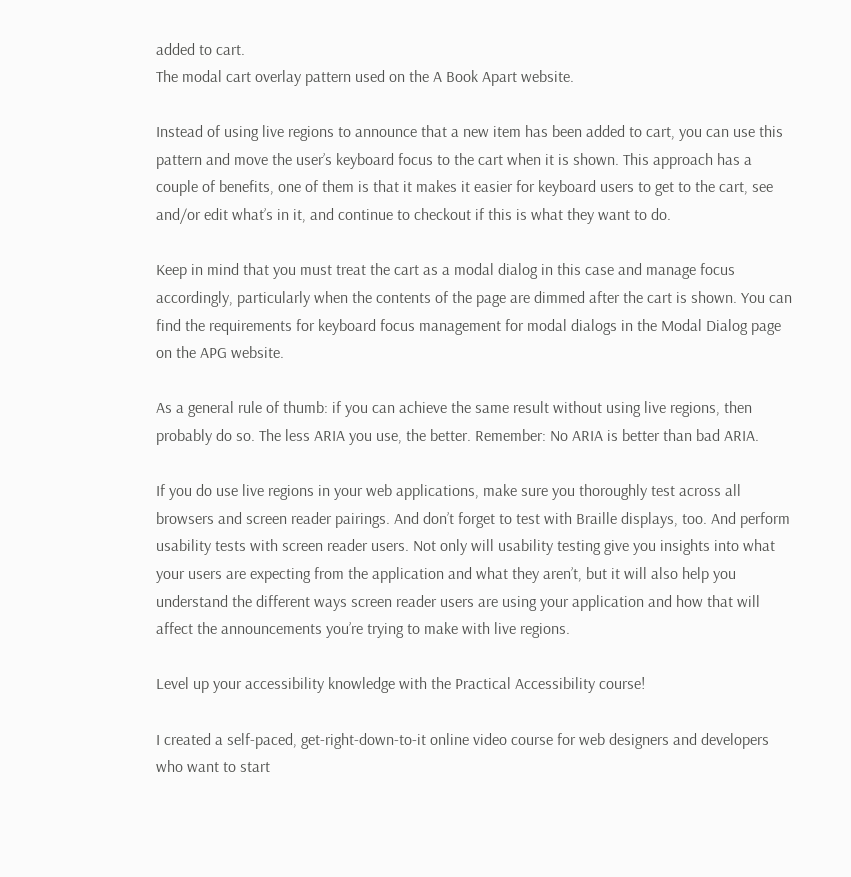added to cart.
The modal cart overlay pattern used on the A Book Apart website.

Instead of using live regions to announce that a new item has been added to cart, you can use this pattern and move the user’s keyboard focus to the cart when it is shown. This approach has a couple of benefits, one of them is that it makes it easier for keyboard users to get to the cart, see and/or edit what’s in it, and continue to checkout if this is what they want to do.

Keep in mind that you must treat the cart as a modal dialog in this case and manage focus accordingly, particularly when the contents of the page are dimmed after the cart is shown. You can find the requirements for keyboard focus management for modal dialogs in the Modal Dialog page on the APG website.

As a general rule of thumb: if you can achieve the same result without using live regions, then probably do so. The less ARIA you use, the better. Remember: No ARIA is better than bad ARIA.

If you do use live regions in your web applications, make sure you thoroughly test across all browsers and screen reader pairings. And don’t forget to test with Braille displays, too. And perform usability tests with screen reader users. Not only will usability testing give you insights into what your users are expecting from the application and what they aren’t, but it will also help you understand the different ways screen reader users are using your application and how that will affect the announcements you’re trying to make with live regions.

Level up your accessibility knowledge with the Practical Accessibility course!

I created a self-paced, get-right-down-to-it online video course for web designers and developers who want to start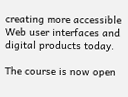creating more accessible Web user interfaces and digital products today.

The course is now open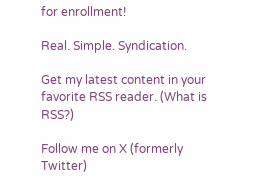for enrollment!

Real. Simple. Syndication.

Get my latest content in your favorite RSS reader. (What is RSS?)

Follow me on X (formerly Twitter)